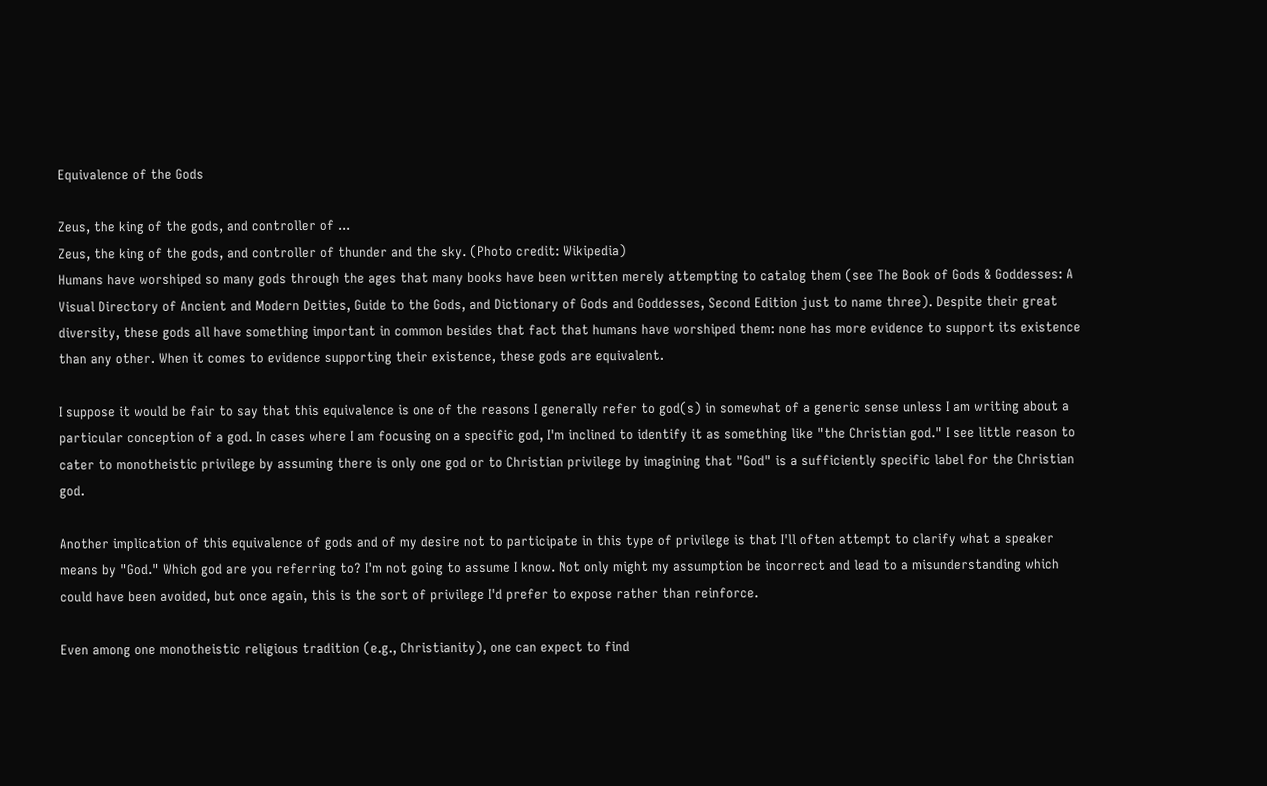Equivalence of the Gods

Zeus, the king of the gods, and controller of ...
Zeus, the king of the gods, and controller of thunder and the sky. (Photo credit: Wikipedia)
Humans have worshiped so many gods through the ages that many books have been written merely attempting to catalog them (see The Book of Gods & Goddesses: A Visual Directory of Ancient and Modern Deities, Guide to the Gods, and Dictionary of Gods and Goddesses, Second Edition just to name three). Despite their great diversity, these gods all have something important in common besides that fact that humans have worshiped them: none has more evidence to support its existence than any other. When it comes to evidence supporting their existence, these gods are equivalent.

I suppose it would be fair to say that this equivalence is one of the reasons I generally refer to god(s) in somewhat of a generic sense unless I am writing about a particular conception of a god. In cases where I am focusing on a specific god, I'm inclined to identify it as something like "the Christian god." I see little reason to cater to monotheistic privilege by assuming there is only one god or to Christian privilege by imagining that "God" is a sufficiently specific label for the Christian god.

Another implication of this equivalence of gods and of my desire not to participate in this type of privilege is that I'll often attempt to clarify what a speaker means by "God." Which god are you referring to? I'm not going to assume I know. Not only might my assumption be incorrect and lead to a misunderstanding which could have been avoided, but once again, this is the sort of privilege I'd prefer to expose rather than reinforce.

Even among one monotheistic religious tradition (e.g., Christianity), one can expect to find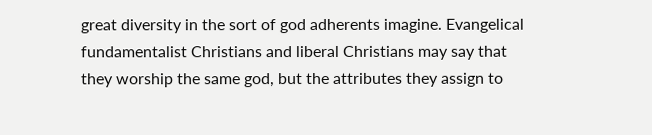great diversity in the sort of god adherents imagine. Evangelical fundamentalist Christians and liberal Christians may say that they worship the same god, but the attributes they assign to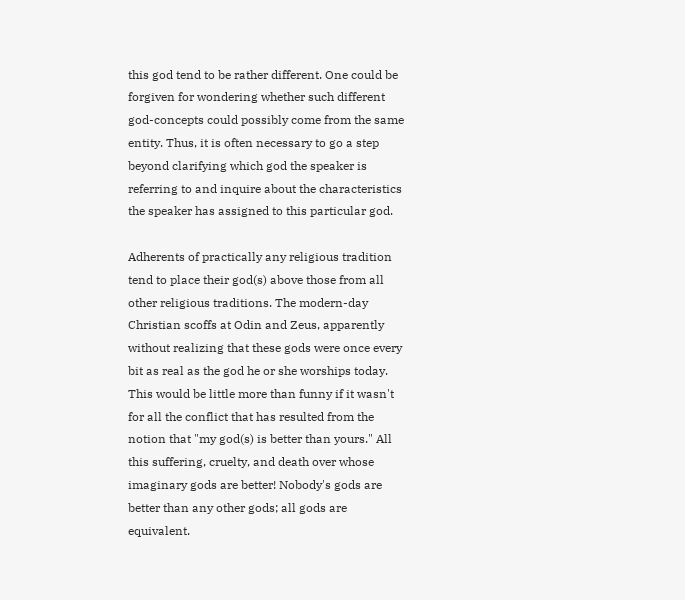this god tend to be rather different. One could be forgiven for wondering whether such different god-concepts could possibly come from the same entity. Thus, it is often necessary to go a step beyond clarifying which god the speaker is referring to and inquire about the characteristics the speaker has assigned to this particular god.

Adherents of practically any religious tradition tend to place their god(s) above those from all other religious traditions. The modern-day Christian scoffs at Odin and Zeus, apparently without realizing that these gods were once every bit as real as the god he or she worships today. This would be little more than funny if it wasn't for all the conflict that has resulted from the notion that "my god(s) is better than yours." All this suffering, cruelty, and death over whose imaginary gods are better! Nobody's gods are better than any other gods; all gods are equivalent.